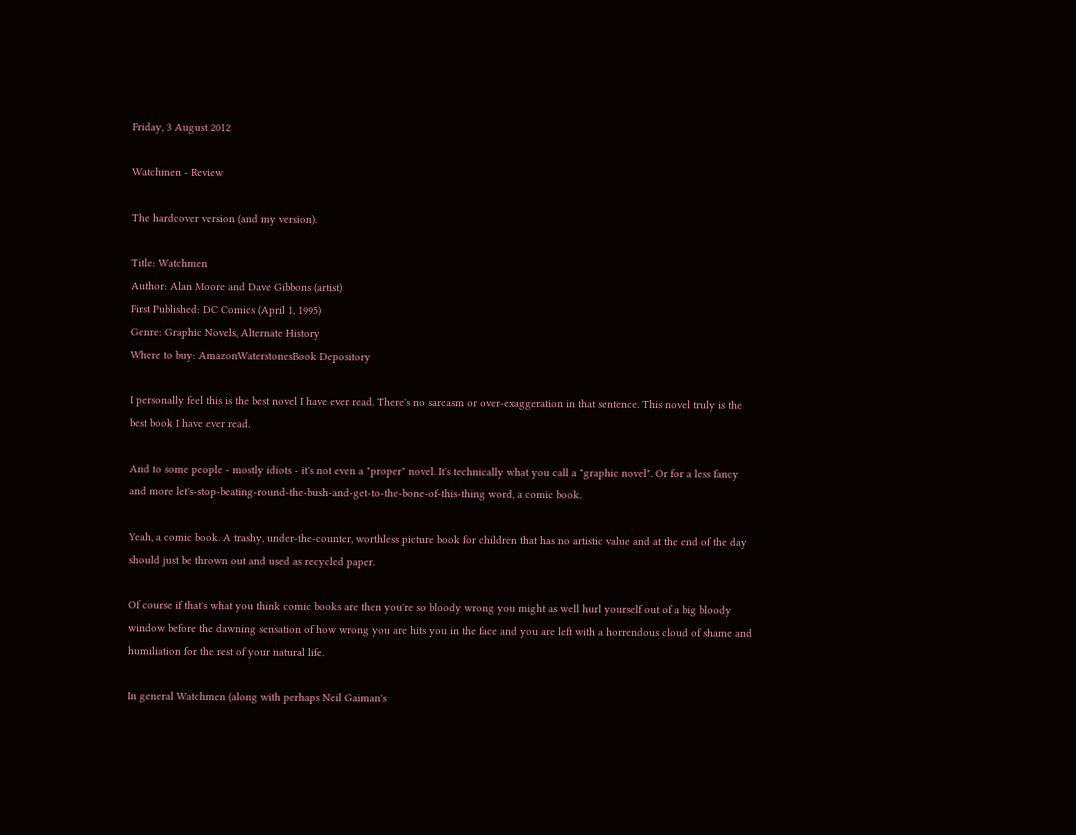Friday, 3 August 2012

Watchmen - Review

The hardcover version (and my version).

Title: Watchmen
Author: Alan Moore and Dave Gibbons (artist)
First Published: DC Comics (April 1, 1995)
Genre: Graphic Novels, Alternate History
Where to buy: AmazonWaterstonesBook Depository

I personally feel this is the best novel I have ever read. There's no sarcasm or over-exaggeration in that sentence. This novel truly is the best book I have ever read.

And to some people - mostly idiots - it's not even a "proper" novel. It's technically what you call a "graphic novel". Or for a less fancy and more let's-stop-beating-round-the-bush-and-get-to-the-bone-of-this-thing word, a comic book.

Yeah, a comic book. A trashy, under-the-counter, worthless picture book for children that has no artistic value and at the end of the day should just be thrown out and used as recycled paper.

Of course if that's what you think comic books are then you're so bloody wrong you might as well hurl yourself out of a big bloody window before the dawning sensation of how wrong you are hits you in the face and you are left with a horrendous cloud of shame and humiliation for the rest of your natural life.

In general Watchmen (along with perhaps Neil Gaiman's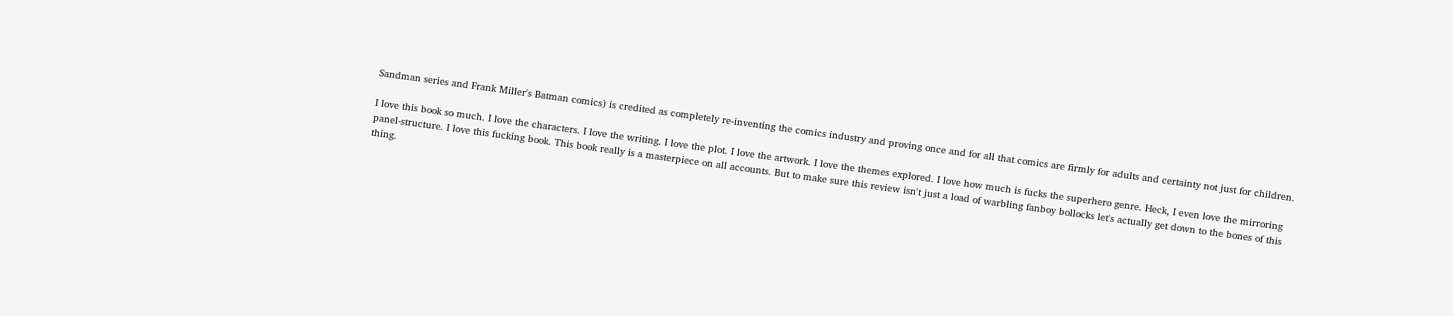Sandman series and Frank Miller's Batman comics) is credited as completely re-inventing the comics industry and proving once and for all that comics are firmly for adults and certainty not just for children.

I love this book so much. I love the characters. I love the writing. I love the plot. I love the artwork. I love the themes explored. I love how much is fucks the superhero genre. Heck, I even love the mirroring panel-structure. I love this fucking book. This book really is a masterpiece on all accounts. But to make sure this review isn't just a load of warbling fanboy bollocks let's actually get down to the bones of this thing.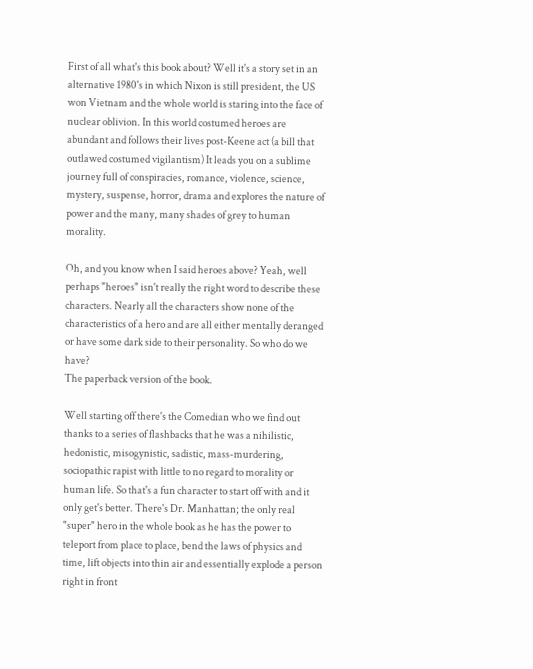First of all what's this book about? Well it's a story set in an alternative 1980's in which Nixon is still president, the US won Vietnam and the whole world is staring into the face of nuclear oblivion. In this world costumed heroes are abundant and follows their lives post-Keene act (a bill that outlawed costumed vigilantism) It leads you on a sublime journey full of conspiracies, romance, violence, science, mystery, suspense, horror, drama and explores the nature of power and the many, many shades of grey to human morality.

Oh, and you know when I said heroes above? Yeah, well perhaps "heroes" isn't really the right word to describe these characters. Nearly all the characters show none of the characteristics of a hero and are all either mentally deranged or have some dark side to their personality. So who do we have?
The paperback version of the book.

Well starting off there's the Comedian who we find out thanks to a series of flashbacks that he was a nihilistic, hedonistic, misogynistic, sadistic, mass-murdering, sociopathic rapist with little to no regard to morality or human life. So that's a fun character to start off with and it only get's better. There's Dr. Manhattan; the only real "super" hero in the whole book as he has the power to teleport from place to place, bend the laws of physics and time, lift objects into thin air and essentially explode a person right in front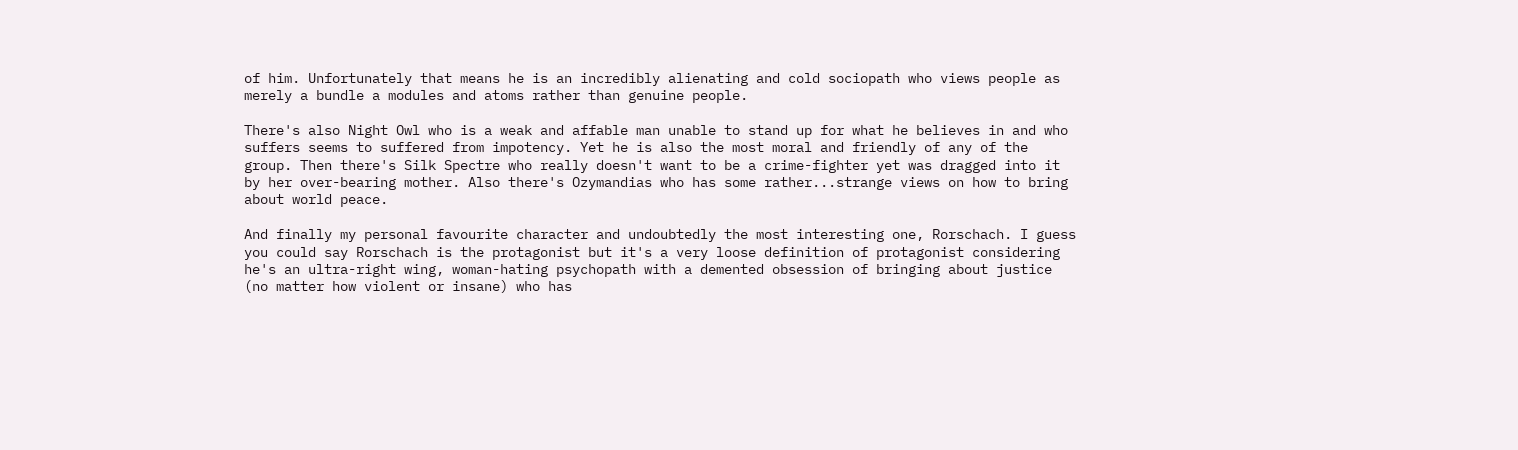of him. Unfortunately that means he is an incredibly alienating and cold sociopath who views people as merely a bundle a modules and atoms rather than genuine people.

There's also Night Owl who is a weak and affable man unable to stand up for what he believes in and who suffers seems to suffered from impotency. Yet he is also the most moral and friendly of any of the group. Then there's Silk Spectre who really doesn't want to be a crime-fighter yet was dragged into it by her over-bearing mother. Also there's Ozymandias who has some rather...strange views on how to bring about world peace.

And finally my personal favourite character and undoubtedly the most interesting one, Rorschach. I guess you could say Rorschach is the protagonist but it's a very loose definition of protagonist considering he's an ultra-right wing, woman-hating psychopath with a demented obsession of bringing about justice (no matter how violent or insane) who has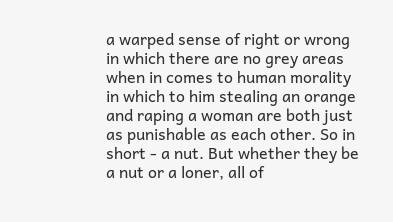a warped sense of right or wrong in which there are no grey areas when in comes to human morality in which to him stealing an orange and raping a woman are both just as punishable as each other. So in short - a nut. But whether they be a nut or a loner, all of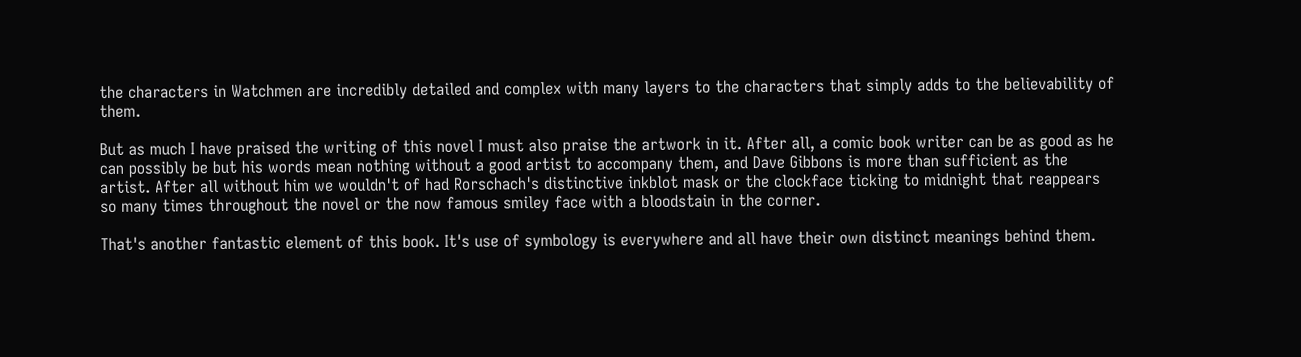the characters in Watchmen are incredibly detailed and complex with many layers to the characters that simply adds to the believability of them.

But as much I have praised the writing of this novel I must also praise the artwork in it. After all, a comic book writer can be as good as he can possibly be but his words mean nothing without a good artist to accompany them, and Dave Gibbons is more than sufficient as the artist. After all without him we wouldn't of had Rorschach's distinctive inkblot mask or the clockface ticking to midnight that reappears so many times throughout the novel or the now famous smiley face with a bloodstain in the corner.

That's another fantastic element of this book. It's use of symbology is everywhere and all have their own distinct meanings behind them.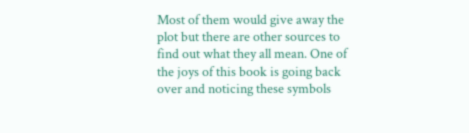Most of them would give away the plot but there are other sources to find out what they all mean. One of the joys of this book is going back over and noticing these symbols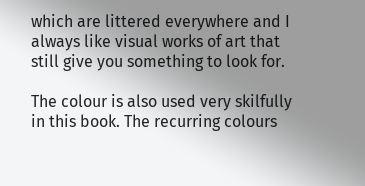which are littered everywhere and I always like visual works of art that still give you something to look for.

The colour is also used very skilfully in this book. The recurring colours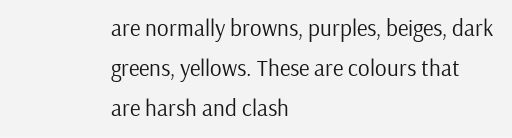are normally browns, purples, beiges, dark greens, yellows. These are colours that are harsh and clash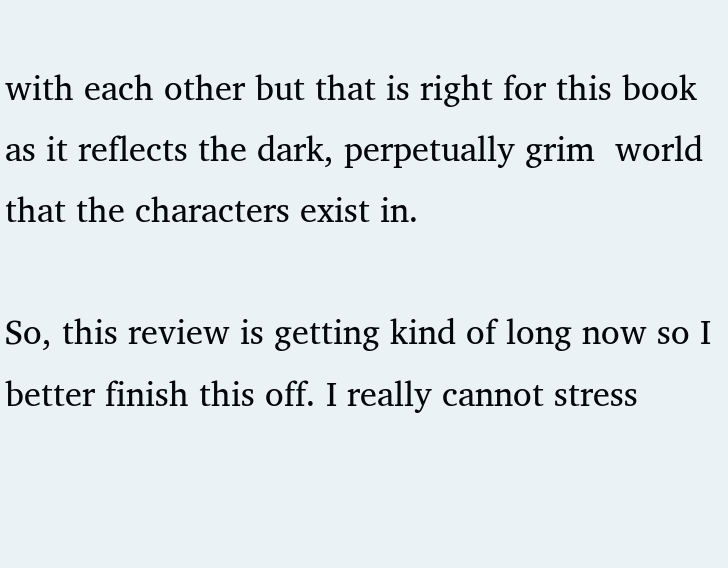with each other but that is right for this book as it reflects the dark, perpetually grim  world that the characters exist in.

So, this review is getting kind of long now so I better finish this off. I really cannot stress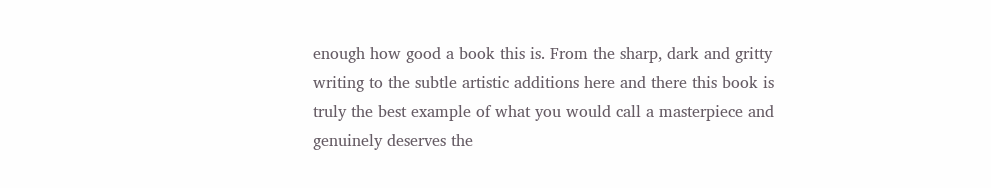enough how good a book this is. From the sharp, dark and gritty writing to the subtle artistic additions here and there this book is truly the best example of what you would call a masterpiece and genuinely deserves the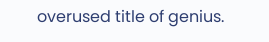overused title of genius.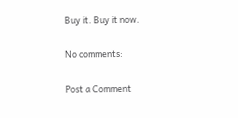Buy it. Buy it now.

No comments:

Post a Comment